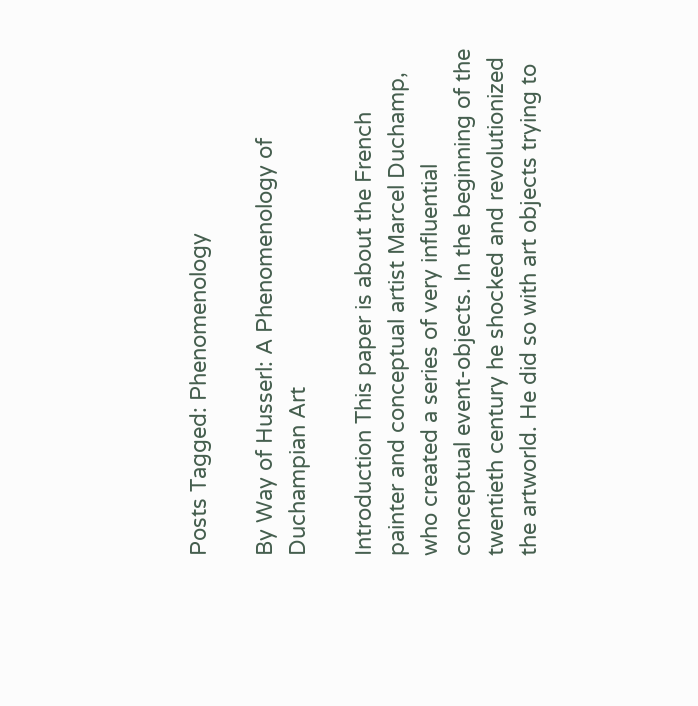Posts Tagged: Phenomenology

By Way of Husserl: A Phenomenology of Duchampian Art

Introduction This paper is about the French painter and conceptual artist Marcel Duchamp, who created a series of very influential conceptual event-objects. In the beginning of the twentieth century he shocked and revolutionized the artworld. He did so with art objects trying to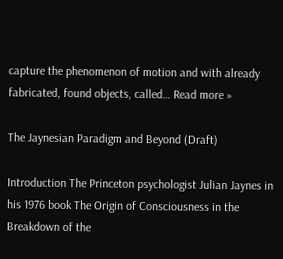capture the phenomenon of motion and with already fabricated, found objects, called… Read more »

The Jaynesian Paradigm and Beyond (Draft)

Introduction The Princeton psychologist Julian Jaynes in his 1976 book The Origin of Consciousness in the Breakdown of the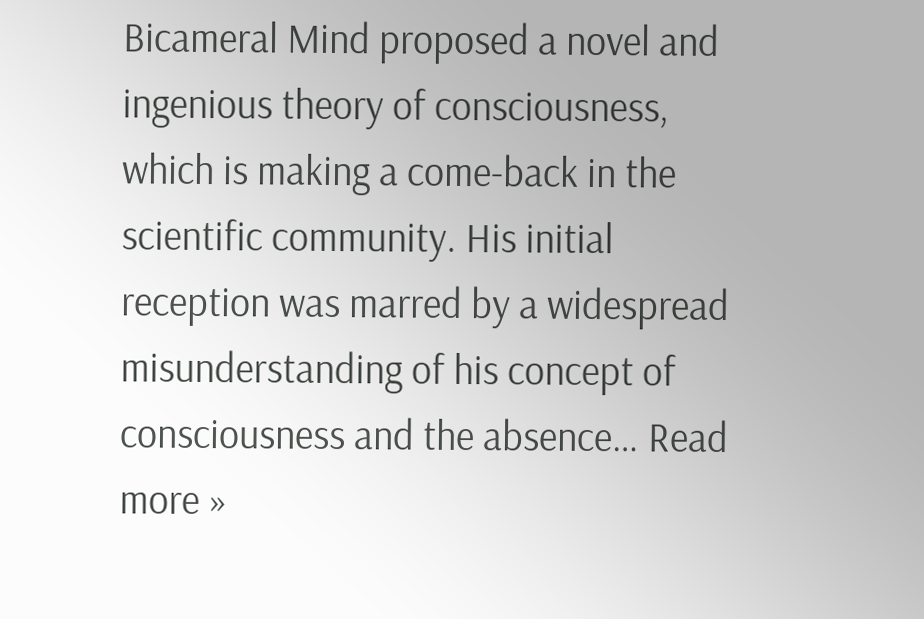Bicameral Mind proposed a novel and ingenious theory of consciousness, which is making a come-back in the scientific community. His initial reception was marred by a widespread misunderstanding of his concept of consciousness and the absence… Read more »